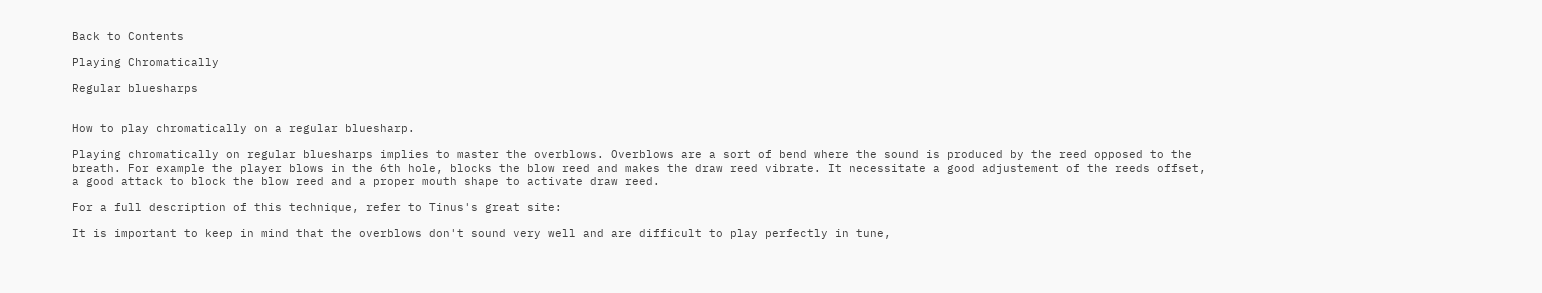Back to Contents

Playing Chromatically

Regular bluesharps


How to play chromatically on a regular bluesharp.

Playing chromatically on regular bluesharps implies to master the overblows. Overblows are a sort of bend where the sound is produced by the reed opposed to the breath. For example the player blows in the 6th hole, blocks the blow reed and makes the draw reed vibrate. It necessitate a good adjustement of the reeds offset, a good attack to block the blow reed and a proper mouth shape to activate draw reed.

For a full description of this technique, refer to Tinus's great site:

It is important to keep in mind that the overblows don't sound very well and are difficult to play perfectly in tune,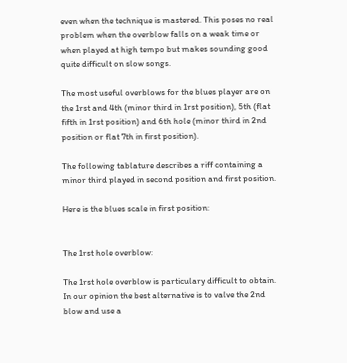even when the technique is mastered. This poses no real problem when the overblow falls on a weak time or when played at high tempo but makes sounding good quite difficult on slow songs.

The most useful overblows for the blues player are on the 1rst and 4th (minor third in 1rst position), 5th (flat fifth in 1rst position) and 6th hole (minor third in 2nd position or flat 7th in first position).

The following tablature describes a riff containing a minor third played in second position and first position.

Here is the blues scale in first position:


The 1rst hole overblow:

The 1rst hole overblow is particulary difficult to obtain. In our opinion the best alternative is to valve the 2nd blow and use a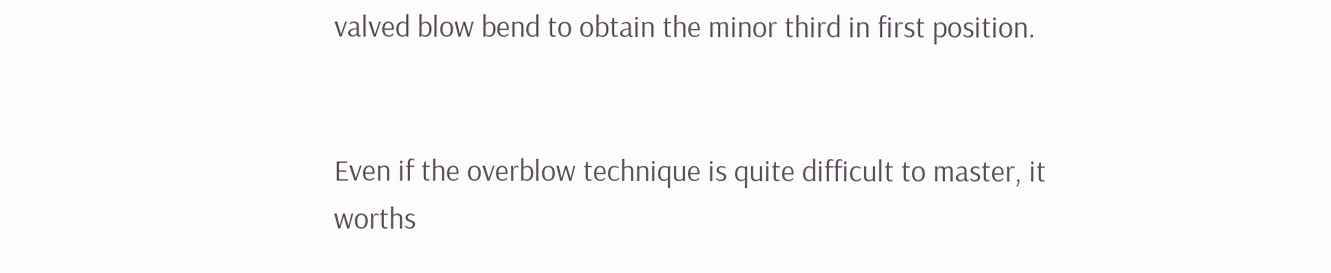valved blow bend to obtain the minor third in first position.


Even if the overblow technique is quite difficult to master, it worths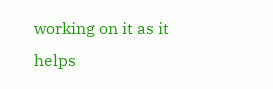working on it as it helps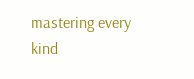mastering every kind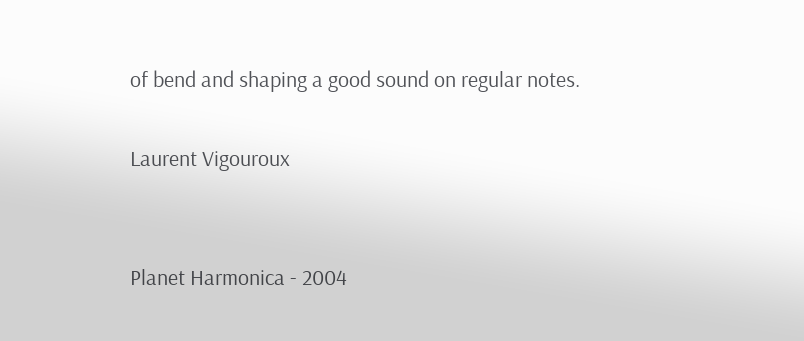of bend and shaping a good sound on regular notes.

Laurent Vigouroux


Planet Harmonica - 2004